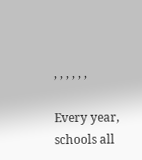, , , , , ,

Every year, schools all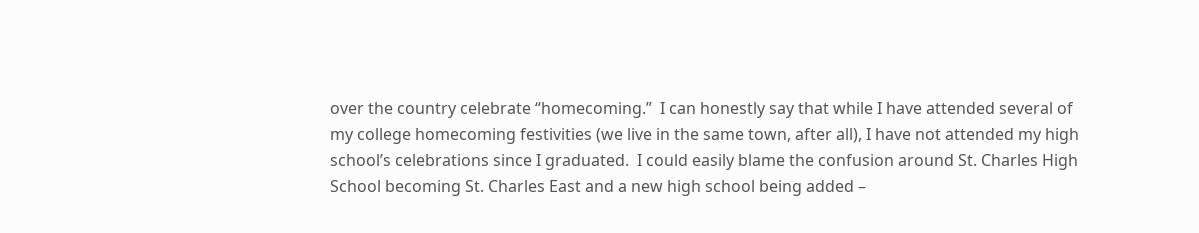over the country celebrate “homecoming.”  I can honestly say that while I have attended several of my college homecoming festivities (we live in the same town, after all), I have not attended my high school’s celebrations since I graduated.  I could easily blame the confusion around St. Charles High School becoming St. Charles East and a new high school being added –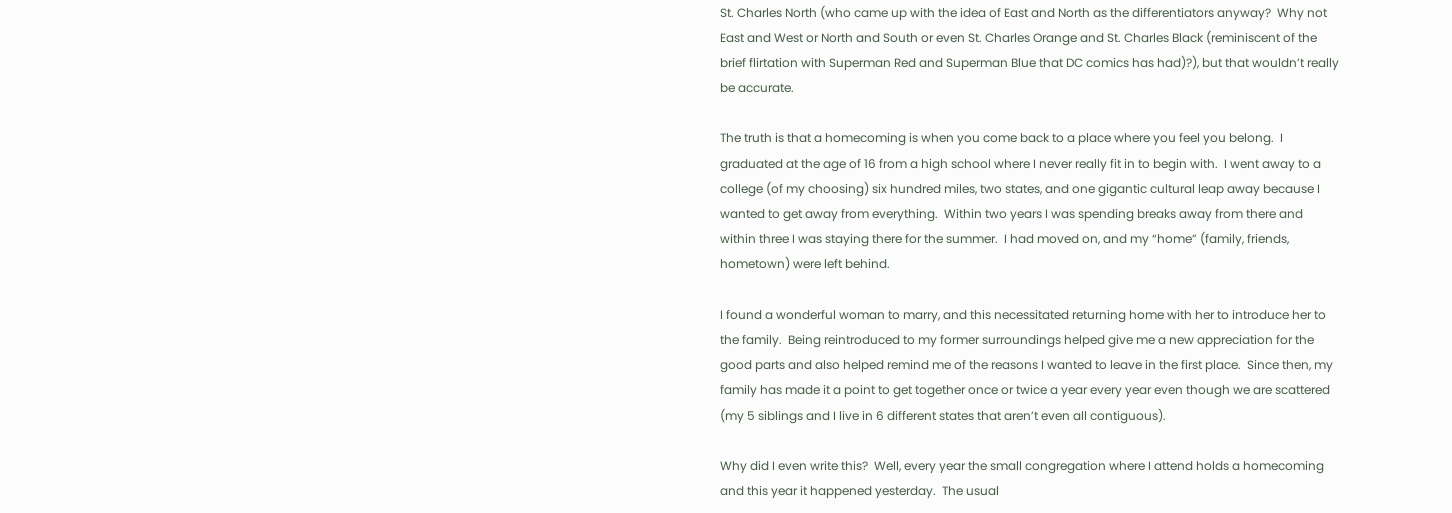St. Charles North (who came up with the idea of East and North as the differentiators anyway?  Why not East and West or North and South or even St. Charles Orange and St. Charles Black (reminiscent of the brief flirtation with Superman Red and Superman Blue that DC comics has had)?), but that wouldn’t really be accurate.

The truth is that a homecoming is when you come back to a place where you feel you belong.  I graduated at the age of 16 from a high school where I never really fit in to begin with.  I went away to a college (of my choosing) six hundred miles, two states, and one gigantic cultural leap away because I wanted to get away from everything.  Within two years I was spending breaks away from there and within three I was staying there for the summer.  I had moved on, and my “home” (family, friends, hometown) were left behind.

I found a wonderful woman to marry, and this necessitated returning home with her to introduce her to the family.  Being reintroduced to my former surroundings helped give me a new appreciation for the good parts and also helped remind me of the reasons I wanted to leave in the first place.  Since then, my family has made it a point to get together once or twice a year every year even though we are scattered (my 5 siblings and I live in 6 different states that aren’t even all contiguous).

Why did I even write this?  Well, every year the small congregation where I attend holds a homecoming and this year it happened yesterday.  The usual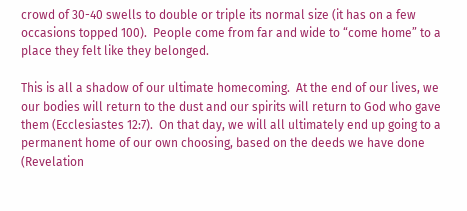crowd of 30-40 swells to double or triple its normal size (it has on a few occasions topped 100).  People come from far and wide to “come home” to a place they felt like they belonged.

This is all a shadow of our ultimate homecoming.  At the end of our lives, we our bodies will return to the dust and our spirits will return to God who gave them (Ecclesiastes 12:7).  On that day, we will all ultimately end up going to a permanent home of our own choosing, based on the deeds we have done (Revelation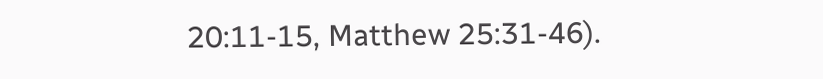20:11-15, Matthew 25:31-46).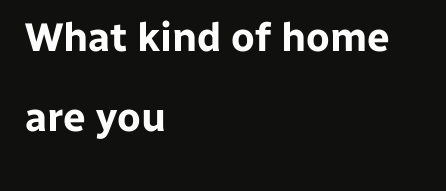What kind of home are you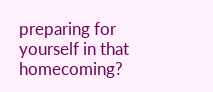preparing for yourself in that homecoming?